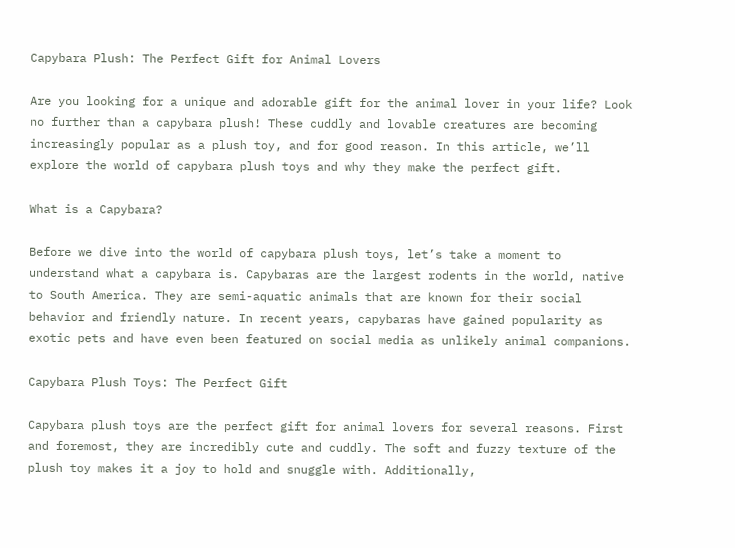Capybara Plush: The Perfect Gift for Animal Lovers

Are you looking for a unique and adorable gift for the animal lover in your life? Look no further than a capybara plush! These cuddly and lovable creatures are becoming increasingly popular as a plush toy, and for good reason. In this article, we’ll explore the world of capybara plush toys and why they make the perfect gift.

What is a Capybara?

Before we dive into the world of capybara plush toys, let’s take a moment to understand what a capybara is. Capybaras are the largest rodents in the world, native to South America. They are semi-aquatic animals that are known for their social behavior and friendly nature. In recent years, capybaras have gained popularity as exotic pets and have even been featured on social media as unlikely animal companions.

Capybara Plush Toys: The Perfect Gift

Capybara plush toys are the perfect gift for animal lovers for several reasons. First and foremost, they are incredibly cute and cuddly. The soft and fuzzy texture of the plush toy makes it a joy to hold and snuggle with. Additionally,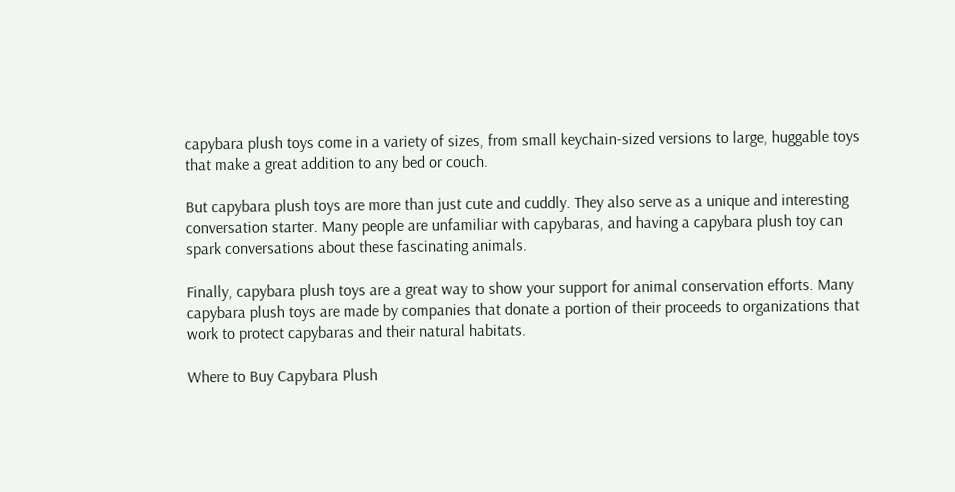capybara plush toys come in a variety of sizes, from small keychain-sized versions to large, huggable toys that make a great addition to any bed or couch.

But capybara plush toys are more than just cute and cuddly. They also serve as a unique and interesting conversation starter. Many people are unfamiliar with capybaras, and having a capybara plush toy can spark conversations about these fascinating animals.

Finally, capybara plush toys are a great way to show your support for animal conservation efforts. Many capybara plush toys are made by companies that donate a portion of their proceeds to organizations that work to protect capybaras and their natural habitats.

Where to Buy Capybara Plush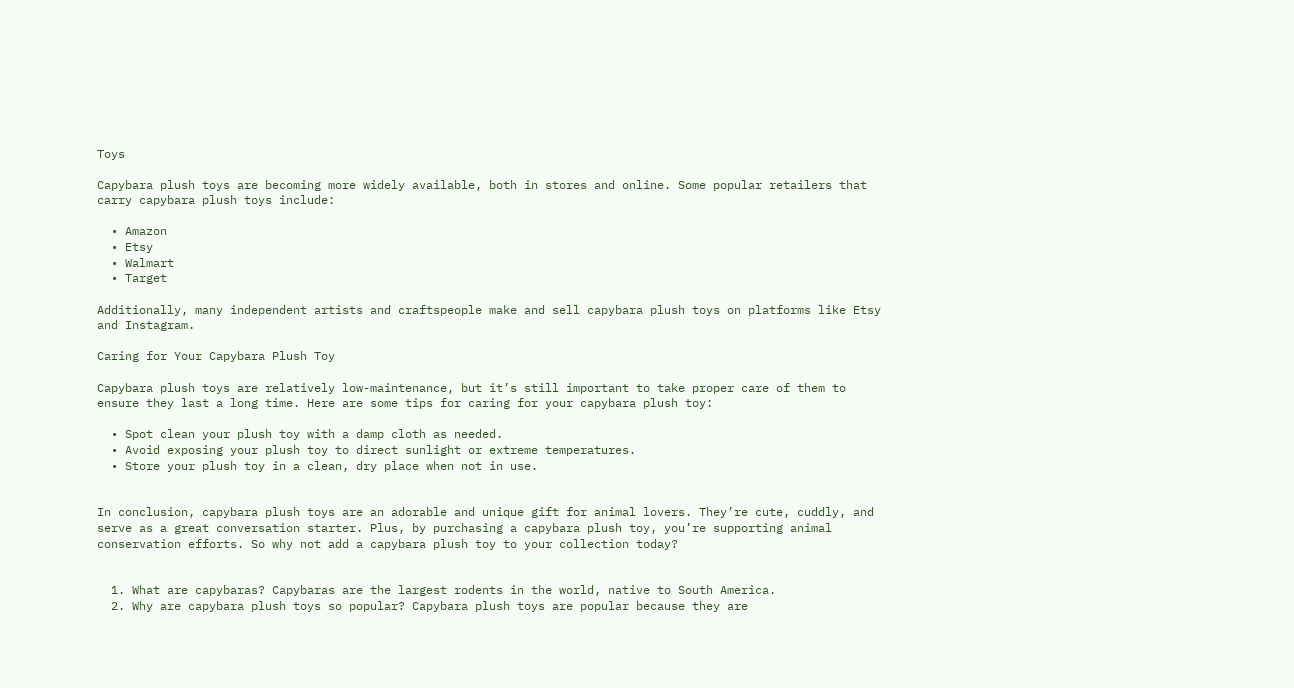Toys

Capybara plush toys are becoming more widely available, both in stores and online. Some popular retailers that carry capybara plush toys include:

  • Amazon
  • Etsy
  • Walmart
  • Target

Additionally, many independent artists and craftspeople make and sell capybara plush toys on platforms like Etsy and Instagram.

Caring for Your Capybara Plush Toy

Capybara plush toys are relatively low-maintenance, but it’s still important to take proper care of them to ensure they last a long time. Here are some tips for caring for your capybara plush toy:

  • Spot clean your plush toy with a damp cloth as needed.
  • Avoid exposing your plush toy to direct sunlight or extreme temperatures.
  • Store your plush toy in a clean, dry place when not in use.


In conclusion, capybara plush toys are an adorable and unique gift for animal lovers. They’re cute, cuddly, and serve as a great conversation starter. Plus, by purchasing a capybara plush toy, you’re supporting animal conservation efforts. So why not add a capybara plush toy to your collection today?


  1. What are capybaras? Capybaras are the largest rodents in the world, native to South America.
  2. Why are capybara plush toys so popular? Capybara plush toys are popular because they are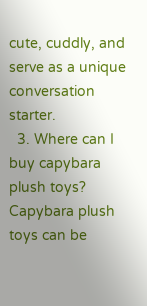cute, cuddly, and serve as a unique conversation starter.
  3. Where can I buy capybara plush toys? Capybara plush toys can be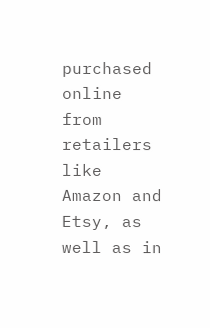purchased online from retailers like Amazon and Etsy, as well as in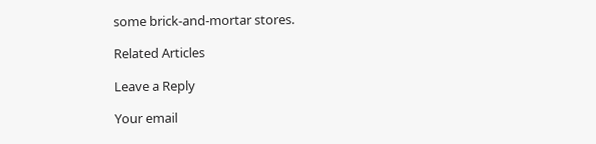some brick-and-mortar stores.

Related Articles

Leave a Reply

Your email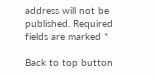address will not be published. Required fields are marked *

Back to top button